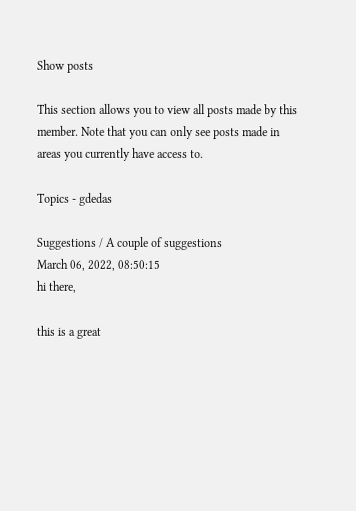Show posts

This section allows you to view all posts made by this member. Note that you can only see posts made in areas you currently have access to.

Topics - gdedas

Suggestions / A couple of suggestions
March 06, 2022, 08:50:15
hi there,

this is a great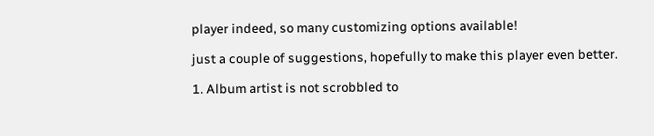player indeed, so many customizing options available!

just a couple of suggestions, hopefully to make this player even better.

1. Album artist is not scrobbled to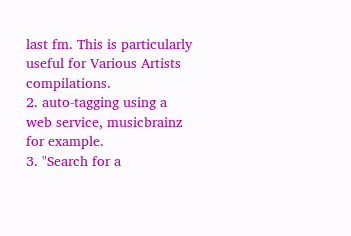last fm. This is particularly useful for Various Artists compilations.
2. auto-tagging using a web service, musicbrainz for example.
3. "Search for a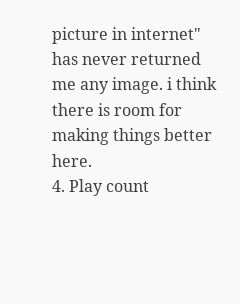picture in internet" has never returned me any image. i think there is room for making things better here.
4. Play count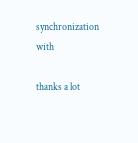synchronization with

thanks a lot